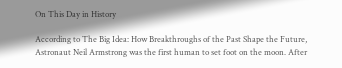On This Day in History

According to The Big Idea: How Breakthroughs of the Past Shape the Future, Astronaut Neil Armstrong was the first human to set foot on the moon. After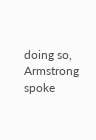doing so, Armstrong spoke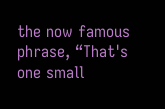the now famous phrase, “That's one small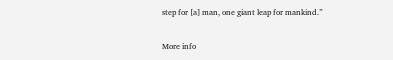step for [a] man, one giant leap for mankind.”

More info